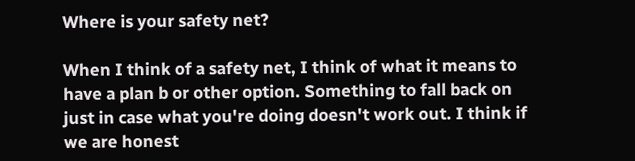Where is your safety net?

When I think of a safety net, I think of what it means to have a plan b or other option. Something to fall back on just in case what you're doing doesn't work out. I think if we are honest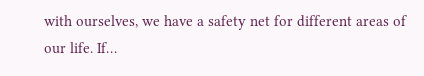with ourselves, we have a safety net for different areas of our life. If…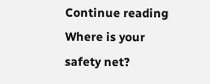Continue reading Where is your safety net?